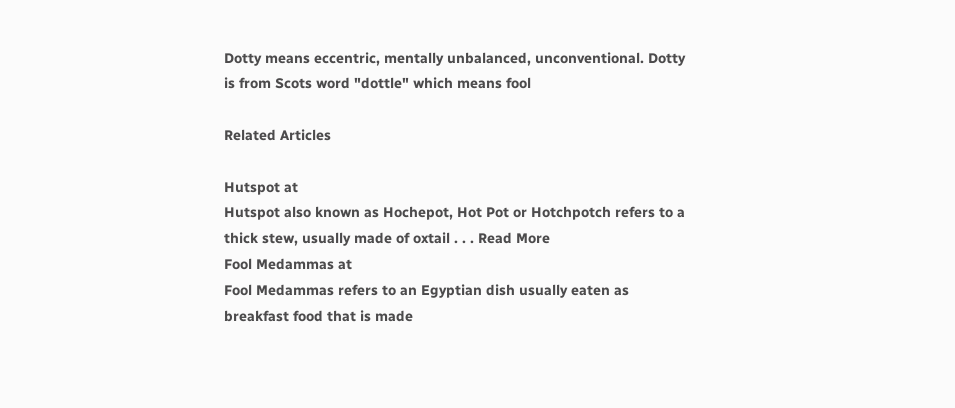Dotty means eccentric, mentally unbalanced, unconventional. Dotty is from Scots word "dottle" which means fool

Related Articles

Hutspot at
Hutspot also known as Hochepot, Hot Pot or Hotchpotch refers to a thick stew, usually made of oxtail . . . Read More
Fool Medammas at
Fool Medammas refers to an Egyptian dish usually eaten as breakfast food that is made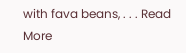with fava beans, . . . Read More